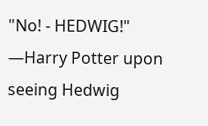"No! - HEDWIG!"
—Harry Potter upon seeing Hedwig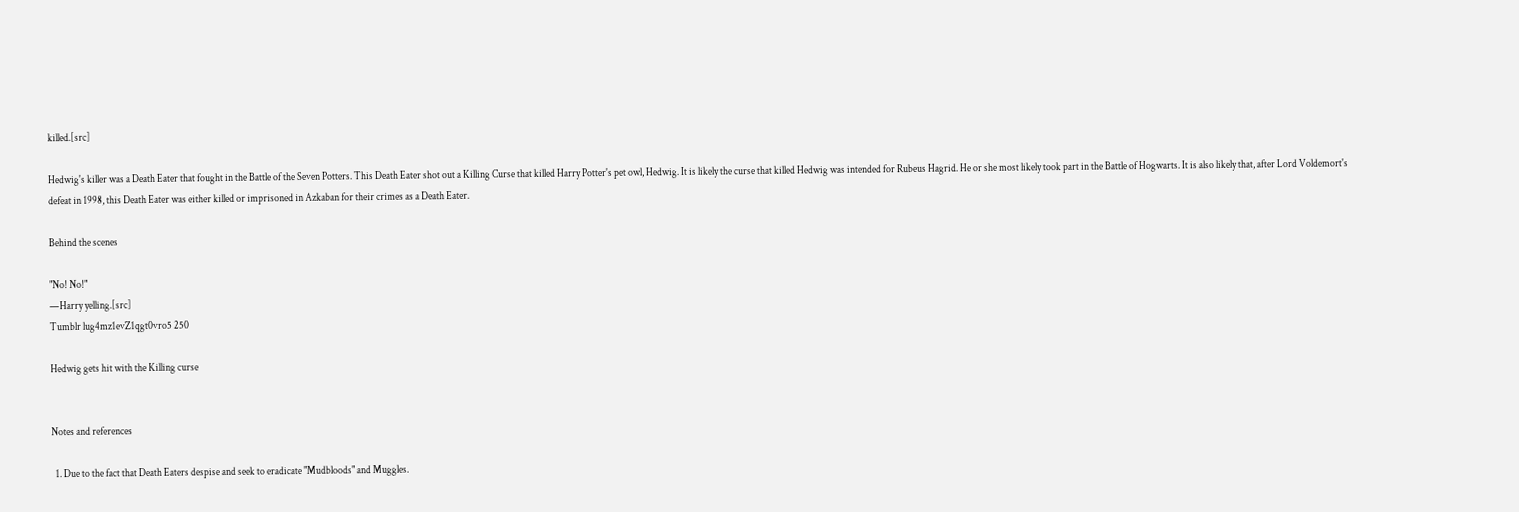killed.[src]

Hedwig's killer was a Death Eater that fought in the Battle of the Seven Potters. This Death Eater shot out a Killing Curse that killed Harry Potter's pet owl, Hedwig. It is likely the curse that killed Hedwig was intended for Rubeus Hagrid. He or she most likely took part in the Battle of Hogwarts. It is also likely that, after Lord Voldemort's defeat in 1998, this Death Eater was either killed or imprisoned in Azkaban for their crimes as a Death Eater.

Behind the scenes

"No! No!"
—Harry yelling.[src]
Tumblr lug4mz1evZ1qgt0vro5 250

Hedwig gets hit with the Killing curse


Notes and references

  1. Due to the fact that Death Eaters despise and seek to eradicate "Mudbloods" and Muggles.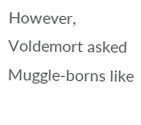However, Voldemort asked Muggle-borns like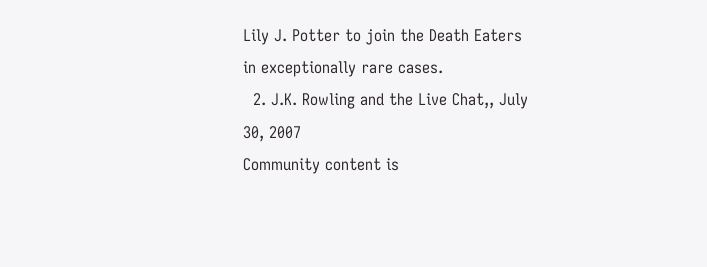Lily J. Potter to join the Death Eaters in exceptionally rare cases.
  2. J.K. Rowling and the Live Chat,, July 30, 2007
Community content is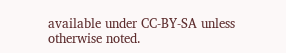available under CC-BY-SA unless otherwise noted.